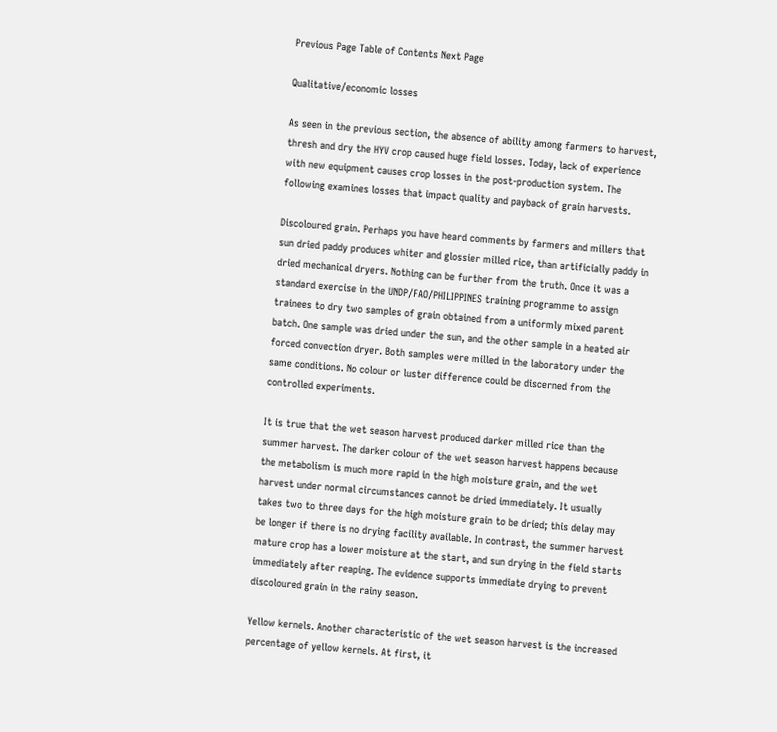Previous Page Table of Contents Next Page

Qualitative/economic losses

As seen in the previous section, the absence of ability among farmers to harvest, thresh and dry the HYV crop caused huge field losses. Today, lack of experience with new equipment causes crop losses in the post-production system. The following examines losses that impact quality and payback of grain harvests.

Discoloured grain. Perhaps you have heard comments by farmers and millers that sun dried paddy produces whiter and glossier milled rice, than artificially paddy in dried mechanical dryers. Nothing can be further from the truth. Once it was a standard exercise in the UNDP/FAO/PHILIPPINES training programme to assign trainees to dry two samples of grain obtained from a uniformly mixed parent batch. One sample was dried under the sun, and the other sample in a heated air forced convection dryer. Both samples were milled in the laboratory under the same conditions. No colour or luster difference could be discerned from the controlled experiments.

It is true that the wet season harvest produced darker milled rice than the summer harvest. The darker colour of the wet season harvest happens because the metabolism is much more rapid in the high moisture grain, and the wet harvest under normal circumstances cannot be dried immediately. It usually takes two to three days for the high moisture grain to be dried; this delay may be longer if there is no drying facility available. In contrast, the summer harvest mature crop has a lower moisture at the start, and sun drying in the field starts immediately after reaping. The evidence supports immediate drying to prevent discoloured grain in the rainy season.

Yellow kernels. Another characteristic of the wet season harvest is the increased percentage of yellow kernels. At first, it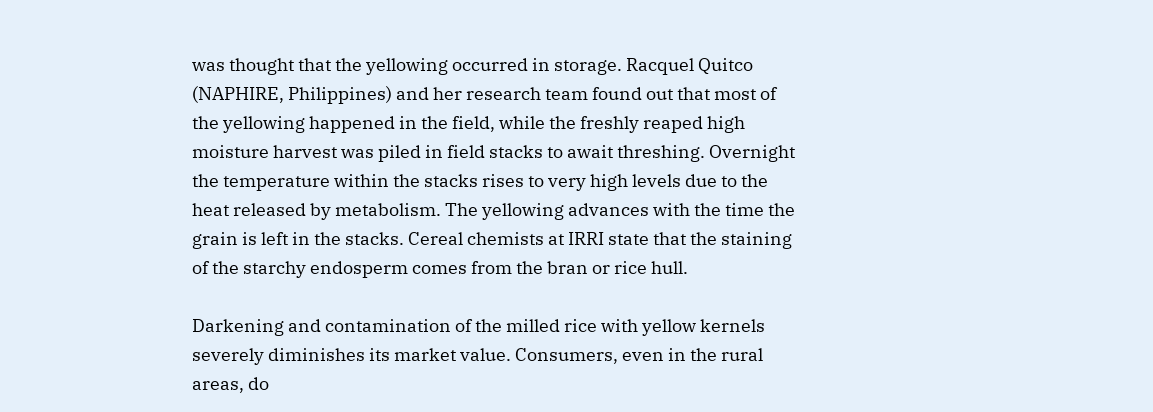was thought that the yellowing occurred in storage. Racquel Quitco (NAPHIRE, Philippines) and her research team found out that most of the yellowing happened in the field, while the freshly reaped high moisture harvest was piled in field stacks to await threshing. Overnight the temperature within the stacks rises to very high levels due to the heat released by metabolism. The yellowing advances with the time the grain is left in the stacks. Cereal chemists at IRRI state that the staining of the starchy endosperm comes from the bran or rice hull.

Darkening and contamination of the milled rice with yellow kernels severely diminishes its market value. Consumers, even in the rural areas, do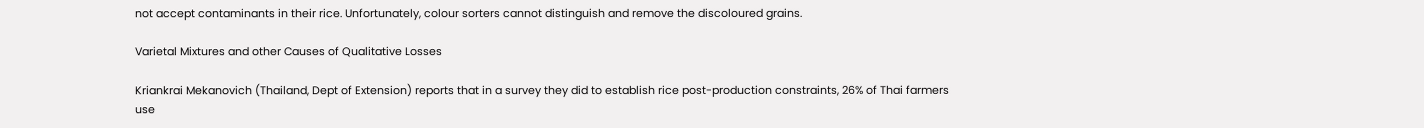not accept contaminants in their rice. Unfortunately, colour sorters cannot distinguish and remove the discoloured grains.

Varietal Mixtures and other Causes of Qualitative Losses

Kriankrai Mekanovich (Thailand, Dept of Extension) reports that in a survey they did to establish rice post-production constraints, 26% of Thai farmers use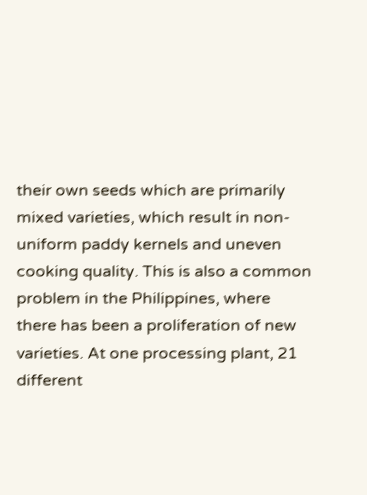their own seeds which are primarily mixed varieties, which result in non-uniform paddy kernels and uneven cooking quality. This is also a common problem in the Philippines, where there has been a proliferation of new varieties. At one processing plant, 21 different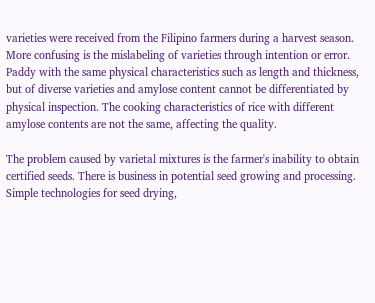varieties were received from the Filipino farmers during a harvest season. More confusing is the mislabeling of varieties through intention or error. Paddy with the same physical characteristics such as length and thickness, but of diverse varieties and amylose content cannot be differentiated by physical inspection. The cooking characteristics of rice with different amylose contents are not the same, affecting the quality.

The problem caused by varietal mixtures is the farmer's inability to obtain certified seeds. There is business in potential seed growing and processing. Simple technologies for seed drying,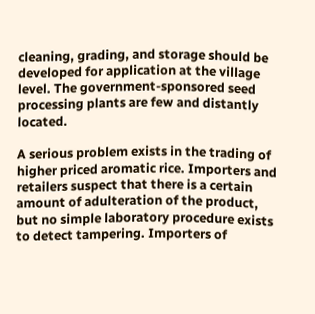cleaning, grading, and storage should be developed for application at the village level. The government-sponsored seed processing plants are few and distantly located.

A serious problem exists in the trading of higher priced aromatic rice. Importers and retailers suspect that there is a certain amount of adulteration of the product, but no simple laboratory procedure exists to detect tampering. Importers of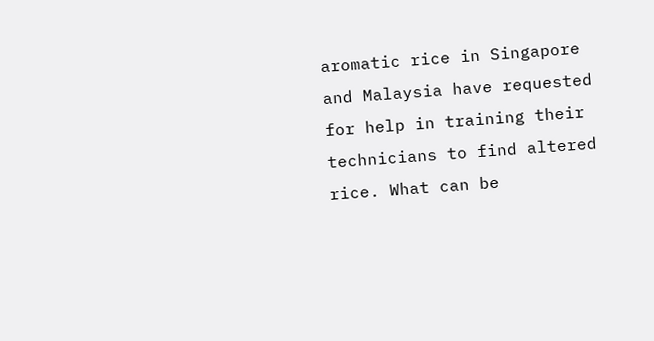aromatic rice in Singapore and Malaysia have requested for help in training their technicians to find altered rice. What can be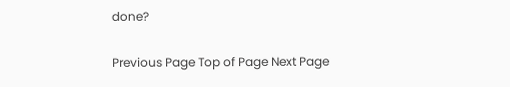done?

Previous Page Top of Page Next Page